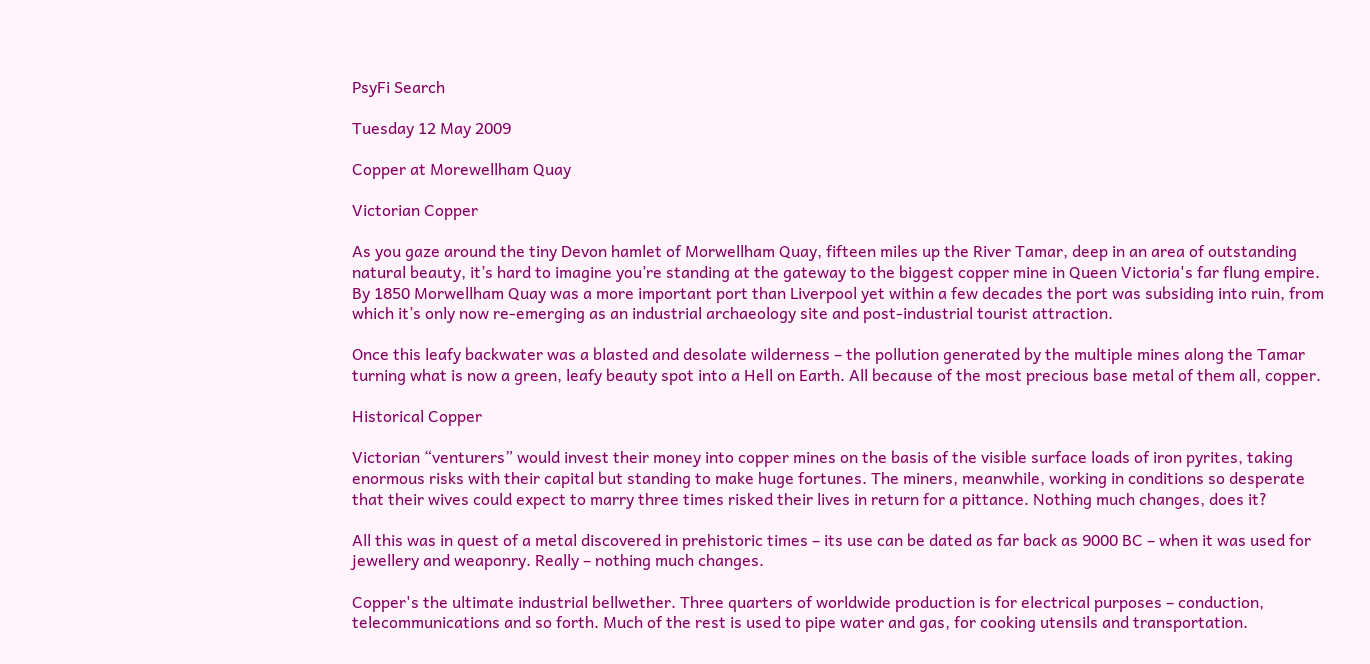PsyFi Search

Tuesday 12 May 2009

Copper at Morewellham Quay

Victorian Copper

As you gaze around the tiny Devon hamlet of Morwellham Quay, fifteen miles up the River Tamar, deep in an area of outstanding natural beauty, it’s hard to imagine you’re standing at the gateway to the biggest copper mine in Queen Victoria's far flung empire. By 1850 Morwellham Quay was a more important port than Liverpool yet within a few decades the port was subsiding into ruin, from which it’s only now re-emerging as an industrial archaeology site and post-industrial tourist attraction.

Once this leafy backwater was a blasted and desolate wilderness – the pollution generated by the multiple mines along the Tamar turning what is now a green, leafy beauty spot into a Hell on Earth. All because of the most precious base metal of them all, copper.

Historical Copper

Victorian “venturers” would invest their money into copper mines on the basis of the visible surface loads of iron pyrites, taking enormous risks with their capital but standing to make huge fortunes. The miners, meanwhile, working in conditions so desperate that their wives could expect to marry three times risked their lives in return for a pittance. Nothing much changes, does it?

All this was in quest of a metal discovered in prehistoric times – its use can be dated as far back as 9000 BC – when it was used for jewellery and weaponry. Really – nothing much changes.

Copper's the ultimate industrial bellwether. Three quarters of worldwide production is for electrical purposes – conduction, telecommunications and so forth. Much of the rest is used to pipe water and gas, for cooking utensils and transportation.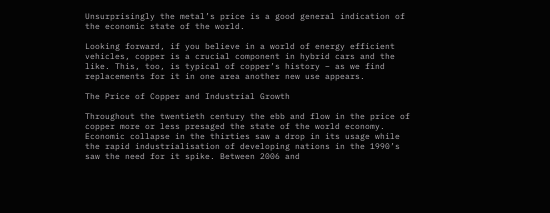Unsurprisingly the metal’s price is a good general indication of the economic state of the world.

Looking forward, if you believe in a world of energy efficient vehicles, copper is a crucial component in hybrid cars and the like. This, too, is typical of copper’s history – as we find replacements for it in one area another new use appears.

The Price of Copper and Industrial Growth

Throughout the twentieth century the ebb and flow in the price of copper more or less presaged the state of the world economy. Economic collapse in the thirties saw a drop in its usage while the rapid industrialisation of developing nations in the 1990’s saw the need for it spike. Between 2006 and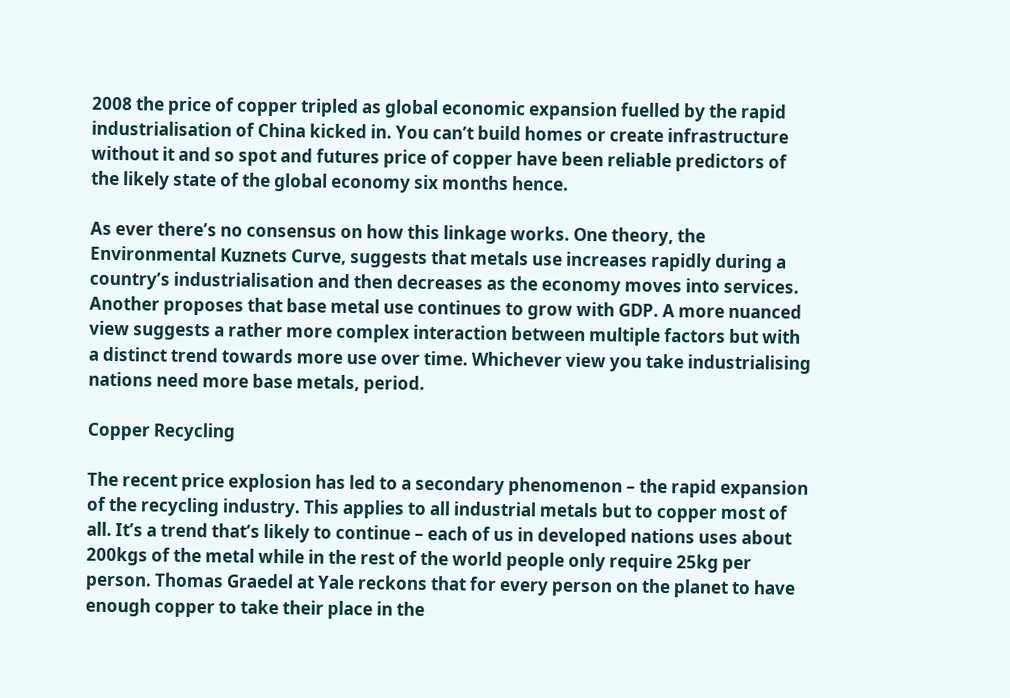2008 the price of copper tripled as global economic expansion fuelled by the rapid industrialisation of China kicked in. You can’t build homes or create infrastructure without it and so spot and futures price of copper have been reliable predictors of the likely state of the global economy six months hence.

As ever there’s no consensus on how this linkage works. One theory, the Environmental Kuznets Curve, suggests that metals use increases rapidly during a country’s industrialisation and then decreases as the economy moves into services. Another proposes that base metal use continues to grow with GDP. A more nuanced view suggests a rather more complex interaction between multiple factors but with a distinct trend towards more use over time. Whichever view you take industrialising nations need more base metals, period.

Copper Recycling

The recent price explosion has led to a secondary phenomenon – the rapid expansion of the recycling industry. This applies to all industrial metals but to copper most of all. It’s a trend that’s likely to continue – each of us in developed nations uses about 200kgs of the metal while in the rest of the world people only require 25kg per person. Thomas Graedel at Yale reckons that for every person on the planet to have enough copper to take their place in the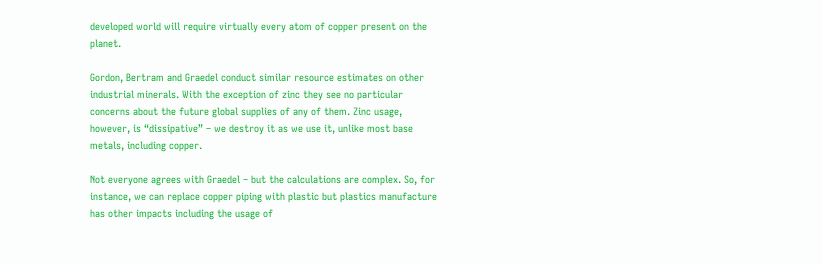developed world will require virtually every atom of copper present on the planet.

Gordon, Bertram and Graedel conduct similar resource estimates on other industrial minerals. With the exception of zinc they see no particular concerns about the future global supplies of any of them. Zinc usage, however, is “dissipative” – we destroy it as we use it, unlike most base metals, including copper.

Not everyone agrees with Graedel – but the calculations are complex. So, for instance, we can replace copper piping with plastic but plastics manufacture has other impacts including the usage of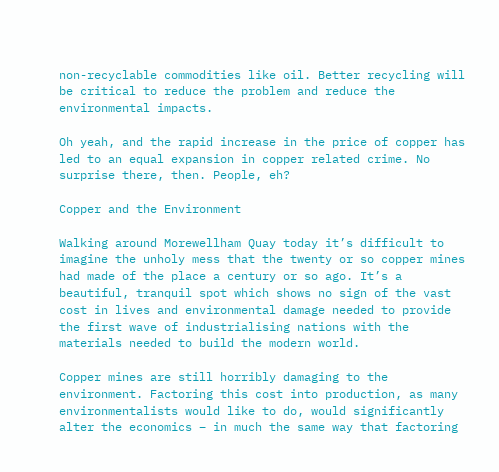non-recyclable commodities like oil. Better recycling will be critical to reduce the problem and reduce the environmental impacts.

Oh yeah, and the rapid increase in the price of copper has led to an equal expansion in copper related crime. No surprise there, then. People, eh?

Copper and the Environment

Walking around Morewellham Quay today it’s difficult to imagine the unholy mess that the twenty or so copper mines had made of the place a century or so ago. It’s a beautiful, tranquil spot which shows no sign of the vast cost in lives and environmental damage needed to provide the first wave of industrialising nations with the materials needed to build the modern world.

Copper mines are still horribly damaging to the environment. Factoring this cost into production, as many environmentalists would like to do, would significantly alter the economics – in much the same way that factoring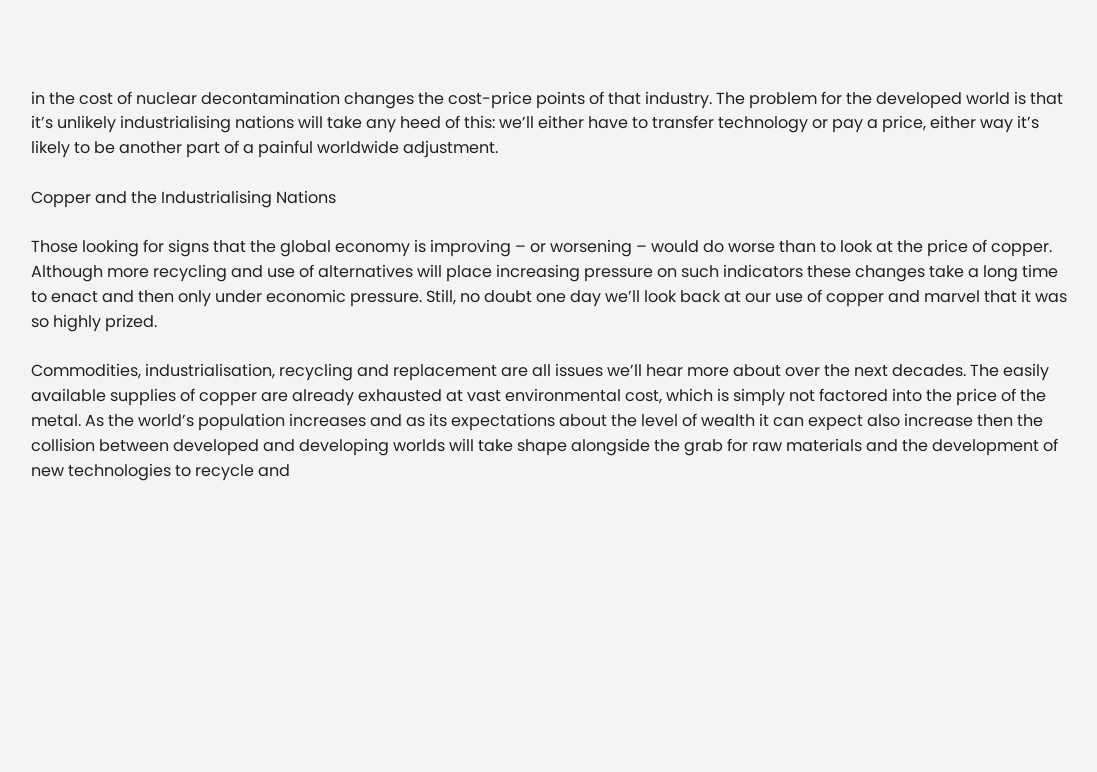in the cost of nuclear decontamination changes the cost-price points of that industry. The problem for the developed world is that it’s unlikely industrialising nations will take any heed of this: we’ll either have to transfer technology or pay a price, either way it’s likely to be another part of a painful worldwide adjustment.

Copper and the Industrialising Nations

Those looking for signs that the global economy is improving – or worsening – would do worse than to look at the price of copper. Although more recycling and use of alternatives will place increasing pressure on such indicators these changes take a long time to enact and then only under economic pressure. Still, no doubt one day we’ll look back at our use of copper and marvel that it was so highly prized.

Commodities, industrialisation, recycling and replacement are all issues we’ll hear more about over the next decades. The easily available supplies of copper are already exhausted at vast environmental cost, which is simply not factored into the price of the metal. As the world’s population increases and as its expectations about the level of wealth it can expect also increase then the collision between developed and developing worlds will take shape alongside the grab for raw materials and the development of new technologies to recycle and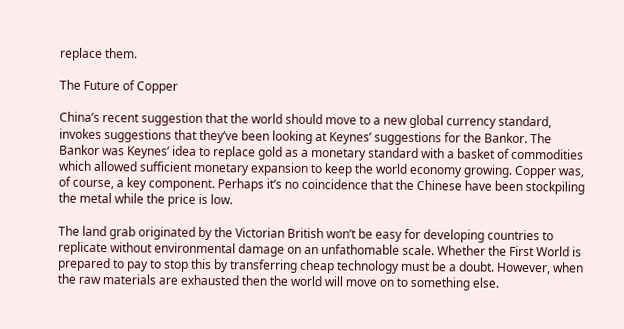replace them.

The Future of Copper

China’s recent suggestion that the world should move to a new global currency standard, invokes suggestions that they’ve been looking at Keynes’ suggestions for the Bankor. The Bankor was Keynes’ idea to replace gold as a monetary standard with a basket of commodities which allowed sufficient monetary expansion to keep the world economy growing. Copper was, of course, a key component. Perhaps it’s no coincidence that the Chinese have been stockpiling the metal while the price is low.

The land grab originated by the Victorian British won’t be easy for developing countries to replicate without environmental damage on an unfathomable scale. Whether the First World is prepared to pay to stop this by transferring cheap technology must be a doubt. However, when the raw materials are exhausted then the world will move on to something else.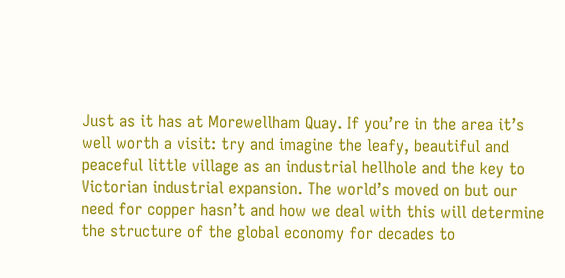Just as it has at Morewellham Quay. If you’re in the area it’s well worth a visit: try and imagine the leafy, beautiful and peaceful little village as an industrial hellhole and the key to Victorian industrial expansion. The world’s moved on but our need for copper hasn’t and how we deal with this will determine the structure of the global economy for decades to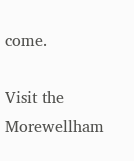come.

Visit the Morewellham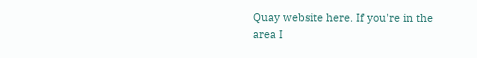Quay website here. If you're in the area I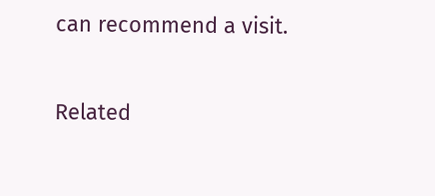can recommend a visit.

Related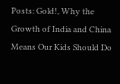Posts: Gold!, Why the Growth of India and China Means Our Kids Should Do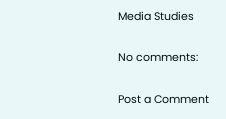Media Studies

No comments:

Post a Comment